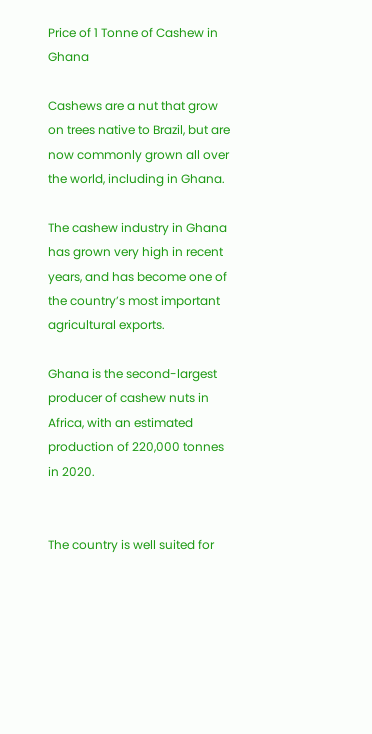Price of 1 Tonne of Cashew in Ghana

Cashews are a nut that grow on trees native to Brazil, but are now commonly grown all over the world, including in Ghana.

The cashew industry in Ghana has grown very high in recent years, and has become one of the country’s most important agricultural exports.

Ghana is the second-largest producer of cashew nuts in Africa, with an estimated production of 220,000 tonnes in 2020.


The country is well suited for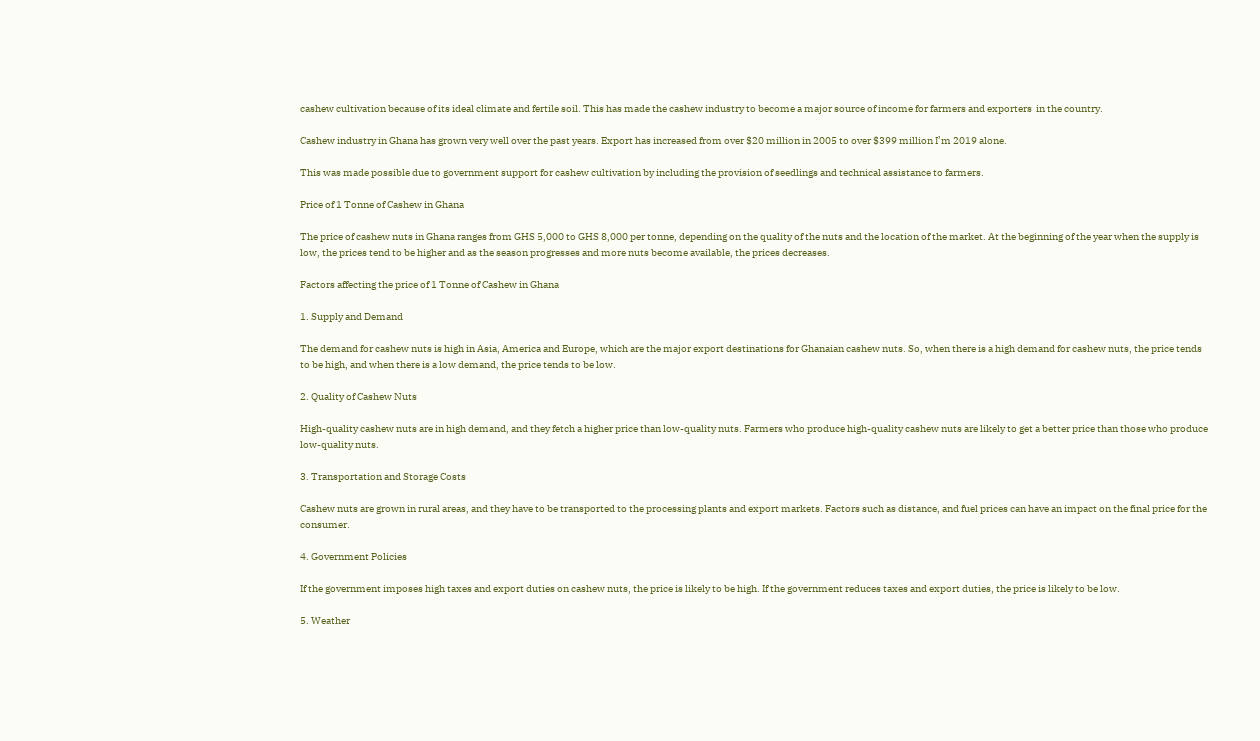cashew cultivation because of its ideal climate and fertile soil. This has made the cashew industry to become a major source of income for farmers and exporters  in the country.

Cashew industry in Ghana has grown very well over the past years. Export has increased from over $20 million in 2005 to over $399 million I’m 2019 alone.

This was made possible due to government support for cashew cultivation by including the provision of seedlings and technical assistance to farmers.

Price of 1 Tonne of Cashew in Ghana

The price of cashew nuts in Ghana ranges from GHS 5,000 to GHS 8,000 per tonne, depending on the quality of the nuts and the location of the market. At the beginning of the year when the supply is low, the prices tend to be higher and as the season progresses and more nuts become available, the prices decreases.

Factors affecting the price of 1 Tonne of Cashew in Ghana

1. Supply and Demand

The demand for cashew nuts is high in Asia, America and Europe, which are the major export destinations for Ghanaian cashew nuts. So, when there is a high demand for cashew nuts, the price tends to be high, and when there is a low demand, the price tends to be low.

2. Quality of Cashew Nuts

High-quality cashew nuts are in high demand, and they fetch a higher price than low-quality nuts. Farmers who produce high-quality cashew nuts are likely to get a better price than those who produce low-quality nuts.

3. Transportation and Storage Costs

Cashew nuts are grown in rural areas, and they have to be transported to the processing plants and export markets. Factors such as distance, and fuel prices can have an impact on the final price for the consumer.

4. Government Policies

If the government imposes high taxes and export duties on cashew nuts, the price is likely to be high. If the government reduces taxes and export duties, the price is likely to be low.

5. Weather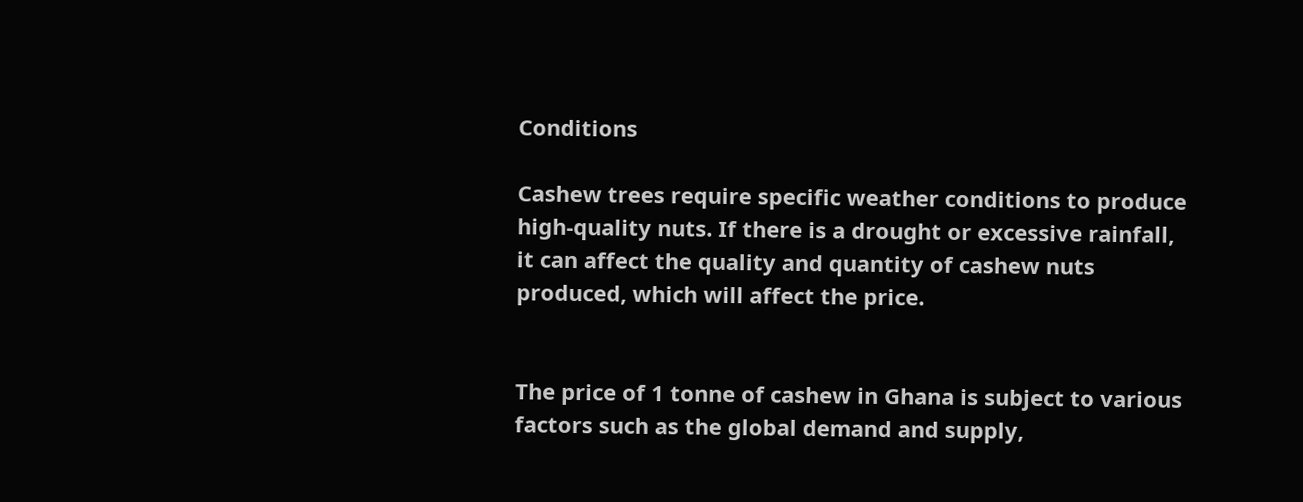Conditions

Cashew trees require specific weather conditions to produce high-quality nuts. If there is a drought or excessive rainfall, it can affect the quality and quantity of cashew nuts produced, which will affect the price.


The price of 1 tonne of cashew in Ghana is subject to various factors such as the global demand and supply,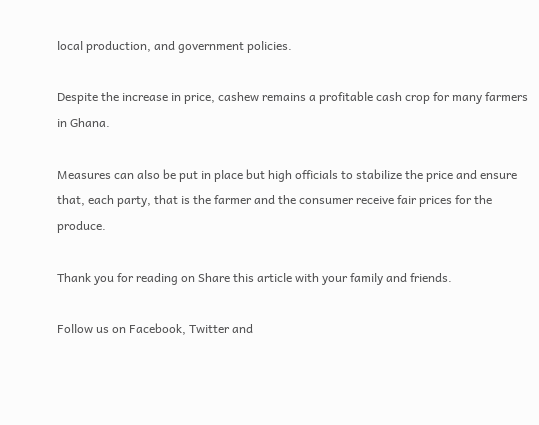local production, and government policies.

Despite the increase in price, cashew remains a profitable cash crop for many farmers in Ghana.

Measures can also be put in place but high officials to stabilize the price and ensure that, each party, that is the farmer and the consumer receive fair prices for the produce.

Thank you for reading on Share this article with your family and friends.

Follow us on Facebook, Twitter and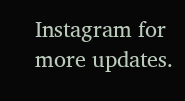Instagram for more updates.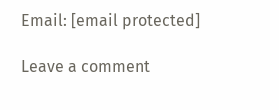Email: [email protected]

Leave a comment